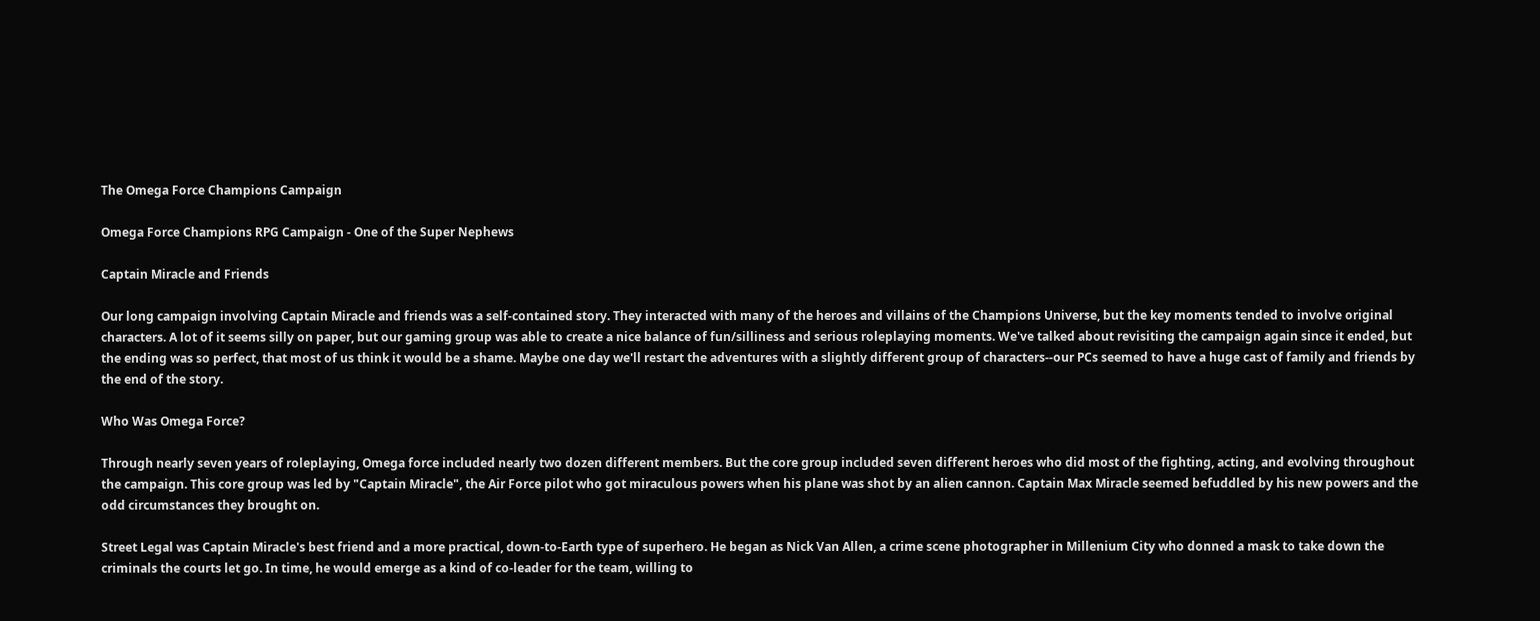The Omega Force Champions Campaign

Omega Force Champions RPG Campaign - One of the Super Nephews

Captain Miracle and Friends

Our long campaign involving Captain Miracle and friends was a self-contained story. They interacted with many of the heroes and villains of the Champions Universe, but the key moments tended to involve original characters. A lot of it seems silly on paper, but our gaming group was able to create a nice balance of fun/silliness and serious roleplaying moments. We've talked about revisiting the campaign again since it ended, but the ending was so perfect, that most of us think it would be a shame. Maybe one day we'll restart the adventures with a slightly different group of characters--our PCs seemed to have a huge cast of family and friends by the end of the story.

Who Was Omega Force?

Through nearly seven years of roleplaying, Omega force included nearly two dozen different members. But the core group included seven different heroes who did most of the fighting, acting, and evolving throughout the campaign. This core group was led by "Captain Miracle", the Air Force pilot who got miraculous powers when his plane was shot by an alien cannon. Captain Max Miracle seemed befuddled by his new powers and the odd circumstances they brought on.

Street Legal was Captain Miracle's best friend and a more practical, down-to-Earth type of superhero. He began as Nick Van Allen, a crime scene photographer in Millenium City who donned a mask to take down the criminals the courts let go. In time, he would emerge as a kind of co-leader for the team, willing to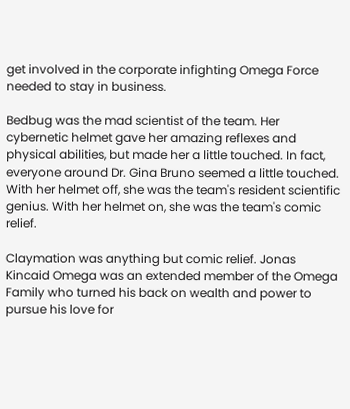get involved in the corporate infighting Omega Force needed to stay in business.

Bedbug was the mad scientist of the team. Her cybernetic helmet gave her amazing reflexes and physical abilities, but made her a little touched. In fact, everyone around Dr. Gina Bruno seemed a little touched. With her helmet off, she was the team's resident scientific genius. With her helmet on, she was the team's comic relief.

Claymation was anything but comic relief. Jonas Kincaid Omega was an extended member of the Omega Family who turned his back on wealth and power to pursue his love for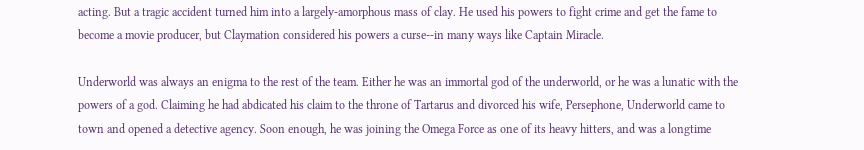acting. But a tragic accident turned him into a largely-amorphous mass of clay. He used his powers to fight crime and get the fame to become a movie producer, but Claymation considered his powers a curse--in many ways like Captain Miracle.

Underworld was always an enigma to the rest of the team. Either he was an immortal god of the underworld, or he was a lunatic with the powers of a god. Claiming he had abdicated his claim to the throne of Tartarus and divorced his wife, Persephone, Underworld came to town and opened a detective agency. Soon enough, he was joining the Omega Force as one of its heavy hitters, and was a longtime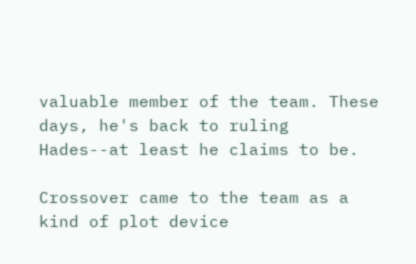valuable member of the team. These days, he's back to ruling Hades--at least he claims to be.

Crossover came to the team as a kind of plot device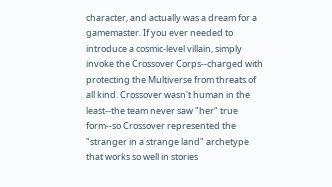character, and actually was a dream for a gamemaster. If you ever needed to introduce a cosmic-level villain, simply invoke the Crossover Corps--charged with protecting the Multiverse from threats of all kind. Crossover wasn't human in the least--the team never saw "her" true form--so Crossover represented the "stranger in a strange land" archetype that works so well in stories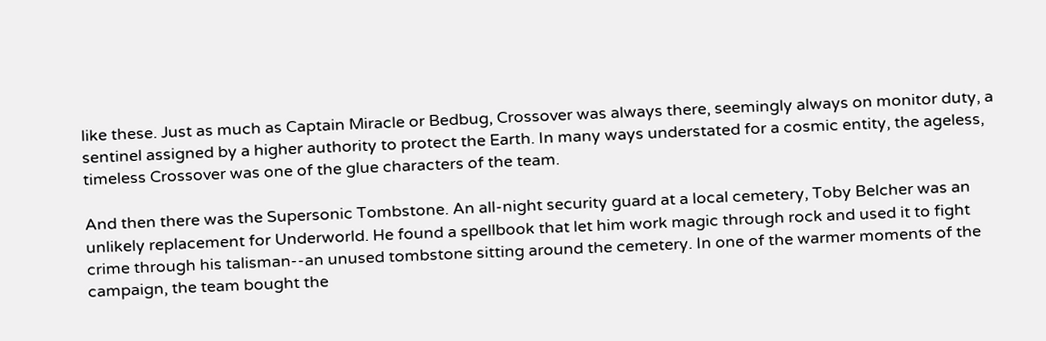like these. Just as much as Captain Miracle or Bedbug, Crossover was always there, seemingly always on monitor duty, a sentinel assigned by a higher authority to protect the Earth. In many ways understated for a cosmic entity, the ageless, timeless Crossover was one of the glue characters of the team.

And then there was the Supersonic Tombstone. An all-night security guard at a local cemetery, Toby Belcher was an unlikely replacement for Underworld. He found a spellbook that let him work magic through rock and used it to fight crime through his talisman--an unused tombstone sitting around the cemetery. In one of the warmer moments of the campaign, the team bought the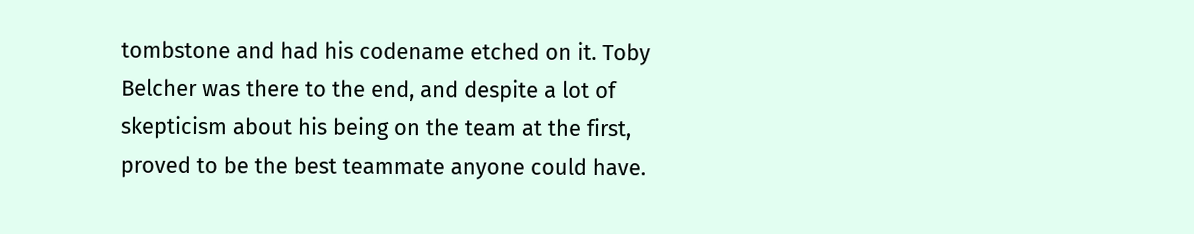tombstone and had his codename etched on it. Toby Belcher was there to the end, and despite a lot of skepticism about his being on the team at the first, proved to be the best teammate anyone could have.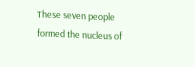These seven people formed the nucleus of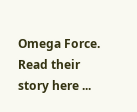Omega Force. Read their story here ...